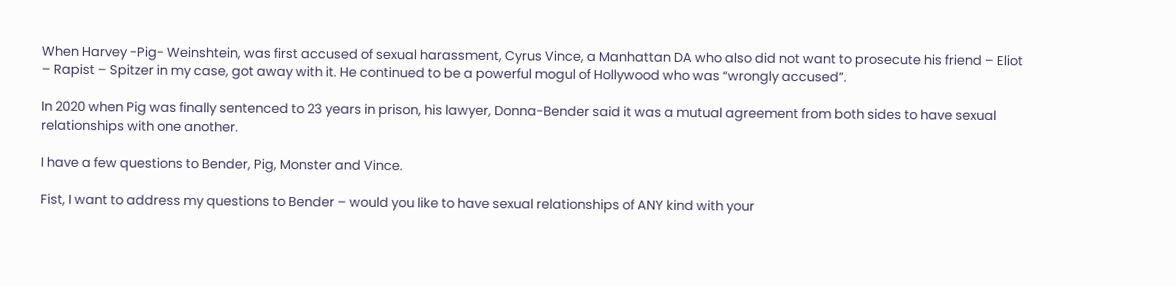When Harvey -Pig- Weinshtein, was first accused of sexual harassment, Cyrus Vince, a Manhattan DA who also did not want to prosecute his friend – Eliot – Rapist – Spitzer in my case, got away with it. He continued to be a powerful mogul of Hollywood who was “wrongly accused”.

In 2020 when Pig was finally sentenced to 23 years in prison, his lawyer, Donna-Bender said it was a mutual agreement from both sides to have sexual relationships with one another.

I have a few questions to Bender, Pig, Monster and Vince.

Fist, I want to address my questions to Bender – would you like to have sexual relationships of ANY kind with your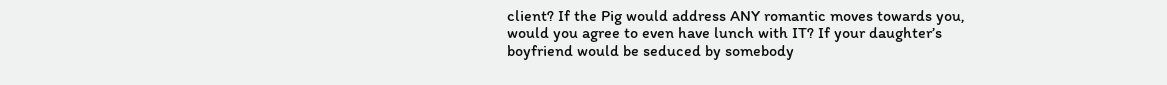client? If the Pig would address ANY romantic moves towards you, would you agree to even have lunch with IT? If your daughter’s boyfriend would be seduced by somebody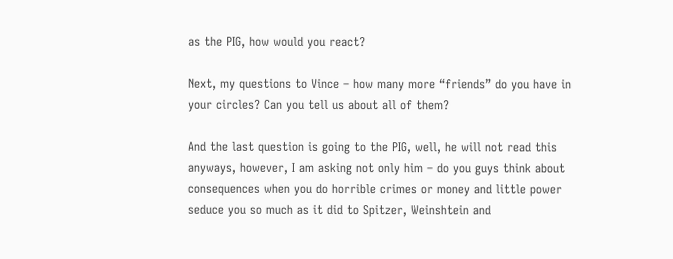as the PIG, how would you react?

Next, my questions to Vince – how many more “friends” do you have in your circles? Can you tell us about all of them?

And the last question is going to the PIG, well, he will not read this anyways, however, I am asking not only him – do you guys think about consequences when you do horrible crimes or money and little power seduce you so much as it did to Spitzer, Weinshtein and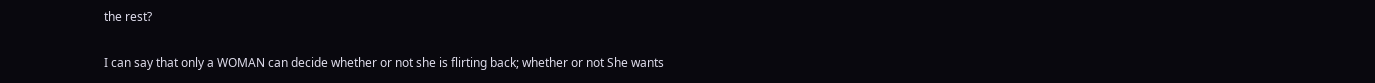the rest?

I can say that only a WOMAN can decide whether or not she is flirting back; whether or not She wants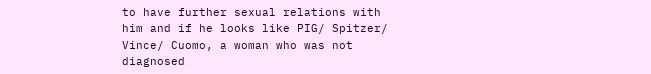to have further sexual relations with him and if he looks like PIG/ Spitzer/ Vince/ Cuomo, a woman who was not diagnosed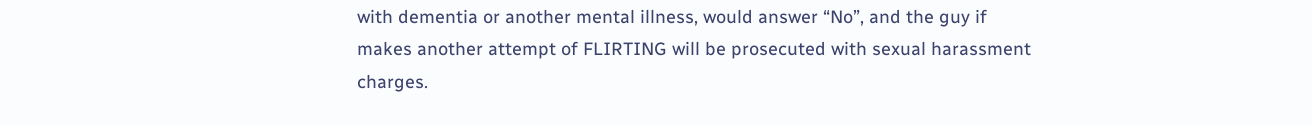with dementia or another mental illness, would answer “No”, and the guy if makes another attempt of FLIRTING will be prosecuted with sexual harassment charges.